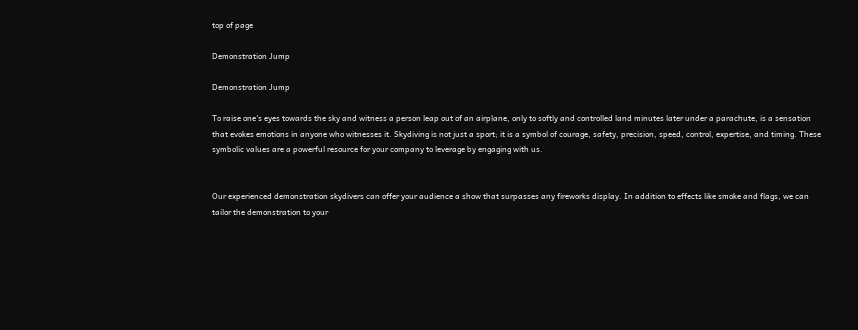top of page

Demonstration Jump

Demonstration Jump

To raise one's eyes towards the sky and witness a person leap out of an airplane, only to softly and controlled land minutes later under a parachute, is a sensation that evokes emotions in anyone who witnesses it. Skydiving is not just a sport; it is a symbol of courage, safety, precision, speed, control, expertise, and timing. These symbolic values are a powerful resource for your company to leverage by engaging with us.


Our experienced demonstration skydivers can offer your audience a show that surpasses any fireworks display. In addition to effects like smoke and flags, we can tailor the demonstration to your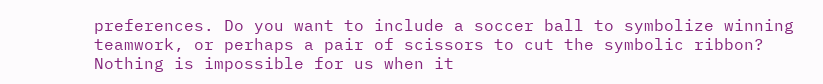preferences. Do you want to include a soccer ball to symbolize winning teamwork, or perhaps a pair of scissors to cut the symbolic ribbon? Nothing is impossible for us when it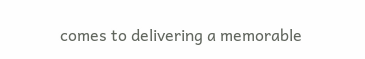comes to delivering a memorable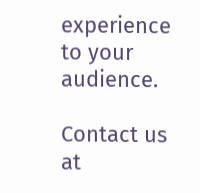experience to your audience.

Contact us at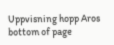Uppvisning hopp Aros
bottom of page